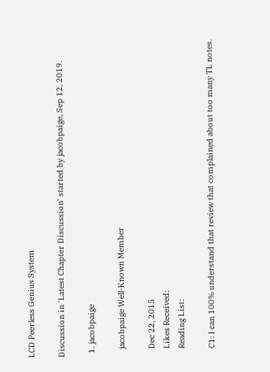LCD Peerless Genius System

Discussion in 'Latest Chapter Discussion' started by jacobpaige, Sep 12, 2019.

  1. jacobpaige

    jacobpaige Well-Known Member

    Dec 22, 2015
    Likes Received:
    Reading List:

    C1: I can 100% understand that review that complained about too many TL notes.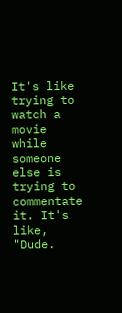It's like trying to watch a movie while someone else is trying to commentate it. It's like, "Dude.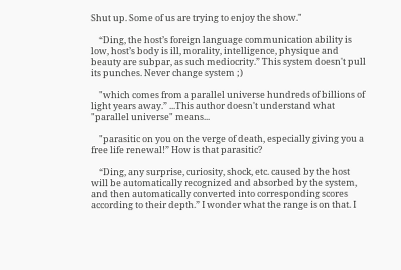Shut up. Some of us are trying to enjoy the show."

    “Ding, the host’s foreign language communication ability is low, host’s body is ill, morality, intelligence, physique and beauty are subpar, as such mediocrity.” This system doesn't pull its punches. Never change system ;)

    "which comes from a parallel universe hundreds of billions of light years away.” ...This author doesn't understand what "parallel universe" means...

    "parasitic on you on the verge of death, especially giving you a free life renewal!” How is that parasitic?

    “Ding, any surprise, curiosity, shock, etc. caused by the host will be automatically recognized and absorbed by the system, and then automatically converted into corresponding scores according to their depth.” I wonder what the range is on that. I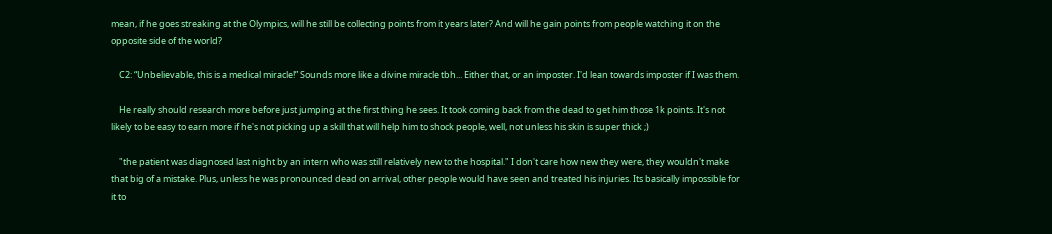mean, if he goes streaking at the Olympics, will he still be collecting points from it years later? And will he gain points from people watching it on the opposite side of the world?

    C2: “Unbelievable, this is a medical miracle!” Sounds more like a divine miracle tbh... Either that, or an imposter. I'd lean towards imposter if I was them.

    He really should research more before just jumping at the first thing he sees. It took coming back from the dead to get him those 1k points. It's not likely to be easy to earn more if he's not picking up a skill that will help him to shock people, well, not unless his skin is super thick ;)

    "the patient was diagnosed last night by an intern who was still relatively new to the hospital." I don't care how new they were, they wouldn't make that big of a mistake. Plus, unless he was pronounced dead on arrival, other people would have seen and treated his injuries. Its basically impossible for it to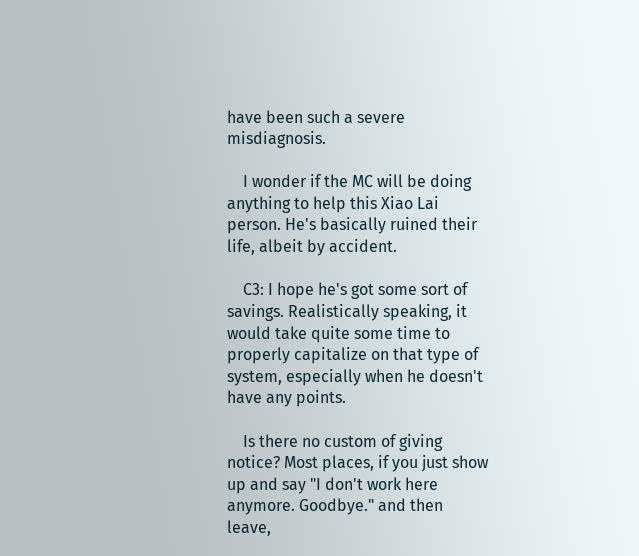have been such a severe misdiagnosis.

    I wonder if the MC will be doing anything to help this Xiao Lai person. He's basically ruined their life, albeit by accident.

    C3: I hope he's got some sort of savings. Realistically speaking, it would take quite some time to properly capitalize on that type of system, especially when he doesn't have any points.

    Is there no custom of giving notice? Most places, if you just show up and say "I don't work here anymore. Goodbye." and then leave,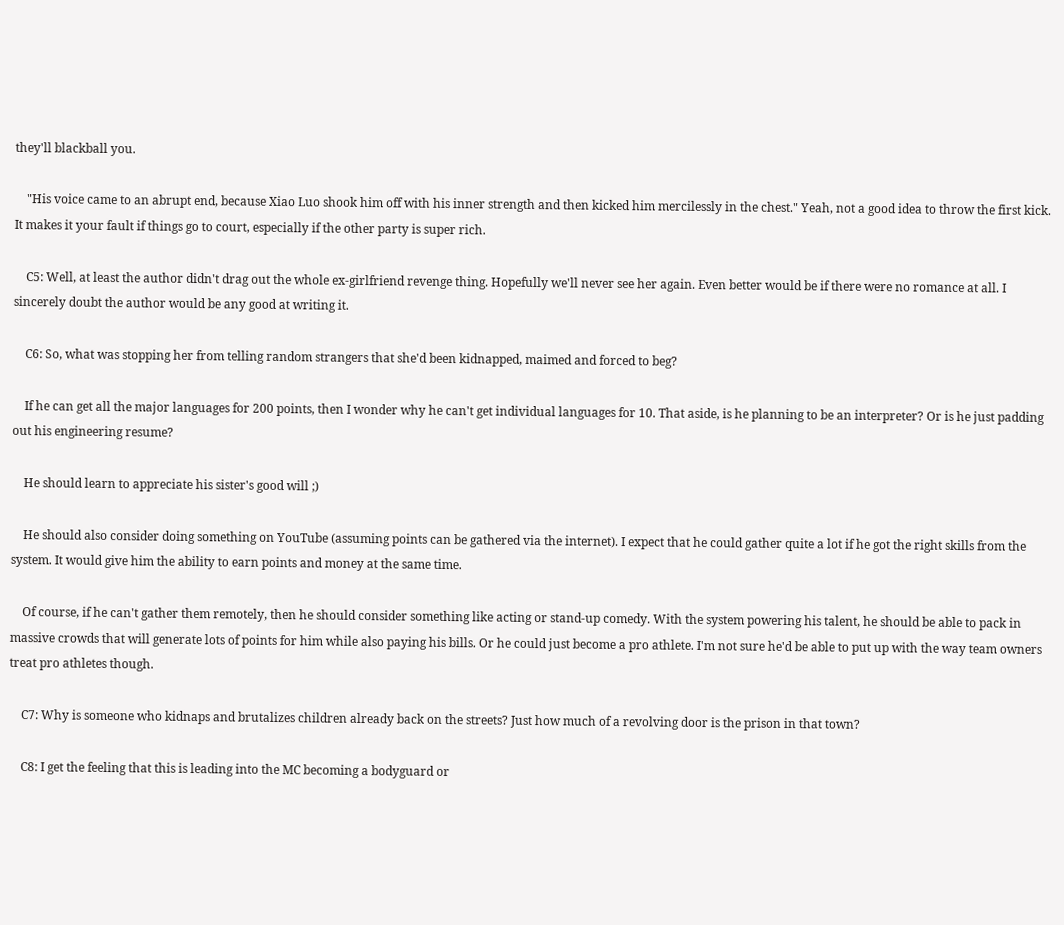they'll blackball you.

    "His voice came to an abrupt end, because Xiao Luo shook him off with his inner strength and then kicked him mercilessly in the chest." Yeah, not a good idea to throw the first kick. It makes it your fault if things go to court, especially if the other party is super rich.

    C5: Well, at least the author didn't drag out the whole ex-girlfriend revenge thing. Hopefully we'll never see her again. Even better would be if there were no romance at all. I sincerely doubt the author would be any good at writing it.

    C6: So, what was stopping her from telling random strangers that she'd been kidnapped, maimed and forced to beg?

    If he can get all the major languages for 200 points, then I wonder why he can't get individual languages for 10. That aside, is he planning to be an interpreter? Or is he just padding out his engineering resume?

    He should learn to appreciate his sister's good will ;)

    He should also consider doing something on YouTube (assuming points can be gathered via the internet). I expect that he could gather quite a lot if he got the right skills from the system. It would give him the ability to earn points and money at the same time.

    Of course, if he can't gather them remotely, then he should consider something like acting or stand-up comedy. With the system powering his talent, he should be able to pack in massive crowds that will generate lots of points for him while also paying his bills. Or he could just become a pro athlete. I'm not sure he'd be able to put up with the way team owners treat pro athletes though.

    C7: Why is someone who kidnaps and brutalizes children already back on the streets? Just how much of a revolving door is the prison in that town?

    C8: I get the feeling that this is leading into the MC becoming a bodyguard or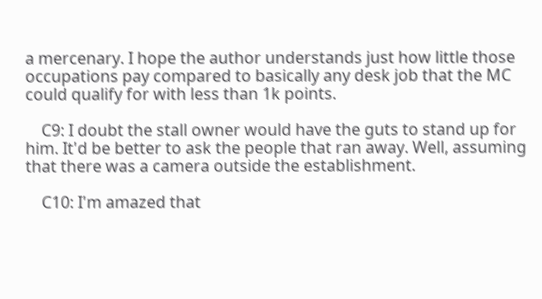a mercenary. I hope the author understands just how little those occupations pay compared to basically any desk job that the MC could qualify for with less than 1k points.

    C9: I doubt the stall owner would have the guts to stand up for him. It'd be better to ask the people that ran away. Well, assuming that there was a camera outside the establishment.

    C10: I'm amazed that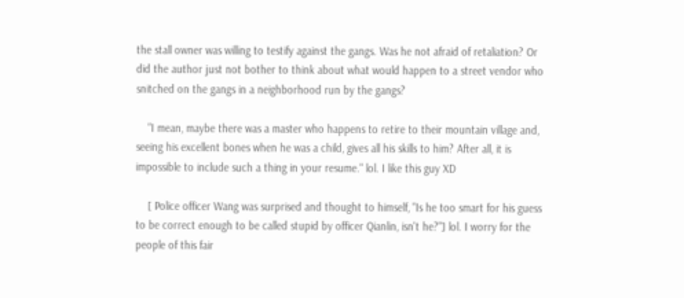the stall owner was willing to testify against the gangs. Was he not afraid of retaliation? Or did the author just not bother to think about what would happen to a street vendor who snitched on the gangs in a neighborhood run by the gangs?

    "I mean, maybe there was a master who happens to retire to their mountain village and, seeing his excellent bones when he was a child, gives all his skills to him? After all, it is impossible to include such a thing in your resume." lol. I like this guy XD

    [ Police officer Wang was surprised and thought to himself, "Is he too smart for his guess to be correct enough to be called stupid by officer Qianlin, isn't he?"] lol. I worry for the people of this fair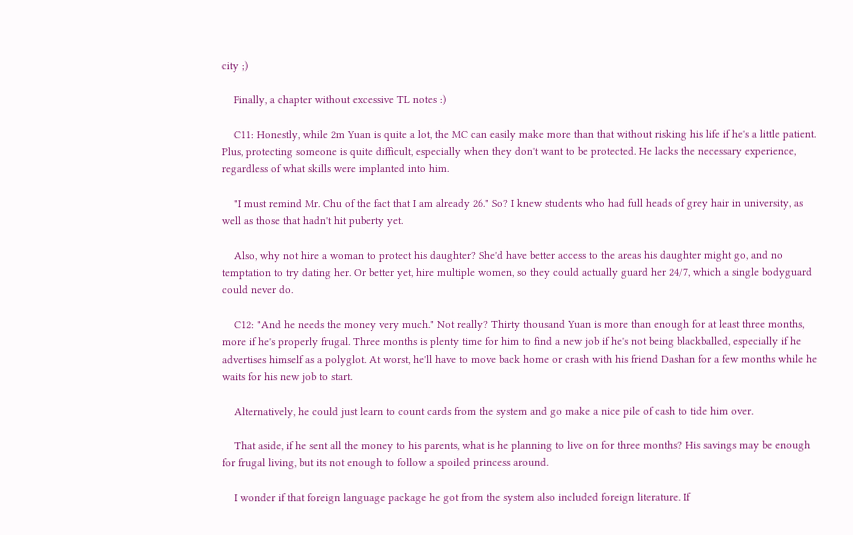city ;)

    Finally, a chapter without excessive TL notes :)

    C11: Honestly, while 2m Yuan is quite a lot, the MC can easily make more than that without risking his life if he's a little patient. Plus, protecting someone is quite difficult, especially when they don't want to be protected. He lacks the necessary experience, regardless of what skills were implanted into him.

    "I must remind Mr. Chu of the fact that I am already 26." So? I knew students who had full heads of grey hair in university, as well as those that hadn't hit puberty yet.

    Also, why not hire a woman to protect his daughter? She'd have better access to the areas his daughter might go, and no temptation to try dating her. Or better yet, hire multiple women, so they could actually guard her 24/7, which a single bodyguard could never do.

    C12: "And he needs the money very much." Not really? Thirty thousand Yuan is more than enough for at least three months, more if he's properly frugal. Three months is plenty time for him to find a new job if he's not being blackballed, especially if he advertises himself as a polyglot. At worst, he'll have to move back home or crash with his friend Dashan for a few months while he waits for his new job to start.

    Alternatively, he could just learn to count cards from the system and go make a nice pile of cash to tide him over.

    That aside, if he sent all the money to his parents, what is he planning to live on for three months? His savings may be enough for frugal living, but its not enough to follow a spoiled princess around.

    I wonder if that foreign language package he got from the system also included foreign literature. If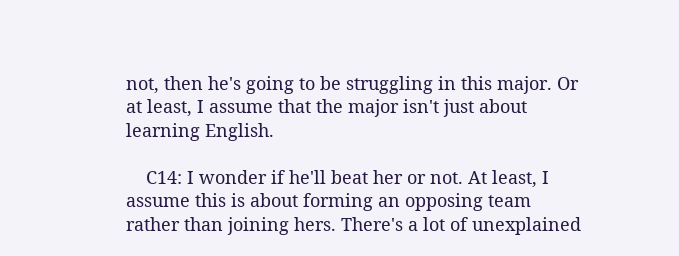not, then he's going to be struggling in this major. Or at least, I assume that the major isn't just about learning English.

    C14: I wonder if he'll beat her or not. At least, I assume this is about forming an opposing team rather than joining hers. There's a lot of unexplained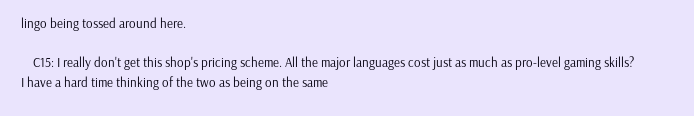lingo being tossed around here.

    C15: I really don't get this shop's pricing scheme. All the major languages cost just as much as pro-level gaming skills? I have a hard time thinking of the two as being on the same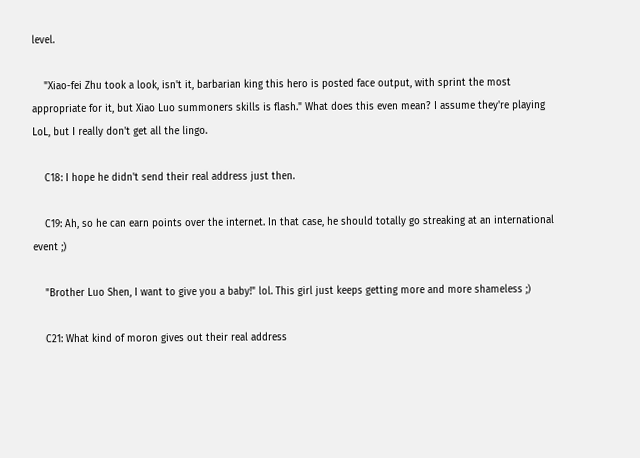level.

    "Xiao-fei Zhu took a look, isn't it, barbarian king this hero is posted face output, with sprint the most appropriate for it, but Xiao Luo summoners skills is flash." What does this even mean? I assume they're playing LoL, but I really don't get all the lingo.

    C18: I hope he didn't send their real address just then.

    C19: Ah, so he can earn points over the internet. In that case, he should totally go streaking at an international event ;)

    "Brother Luo Shen, I want to give you a baby!" lol. This girl just keeps getting more and more shameless ;)

    C21: What kind of moron gives out their real address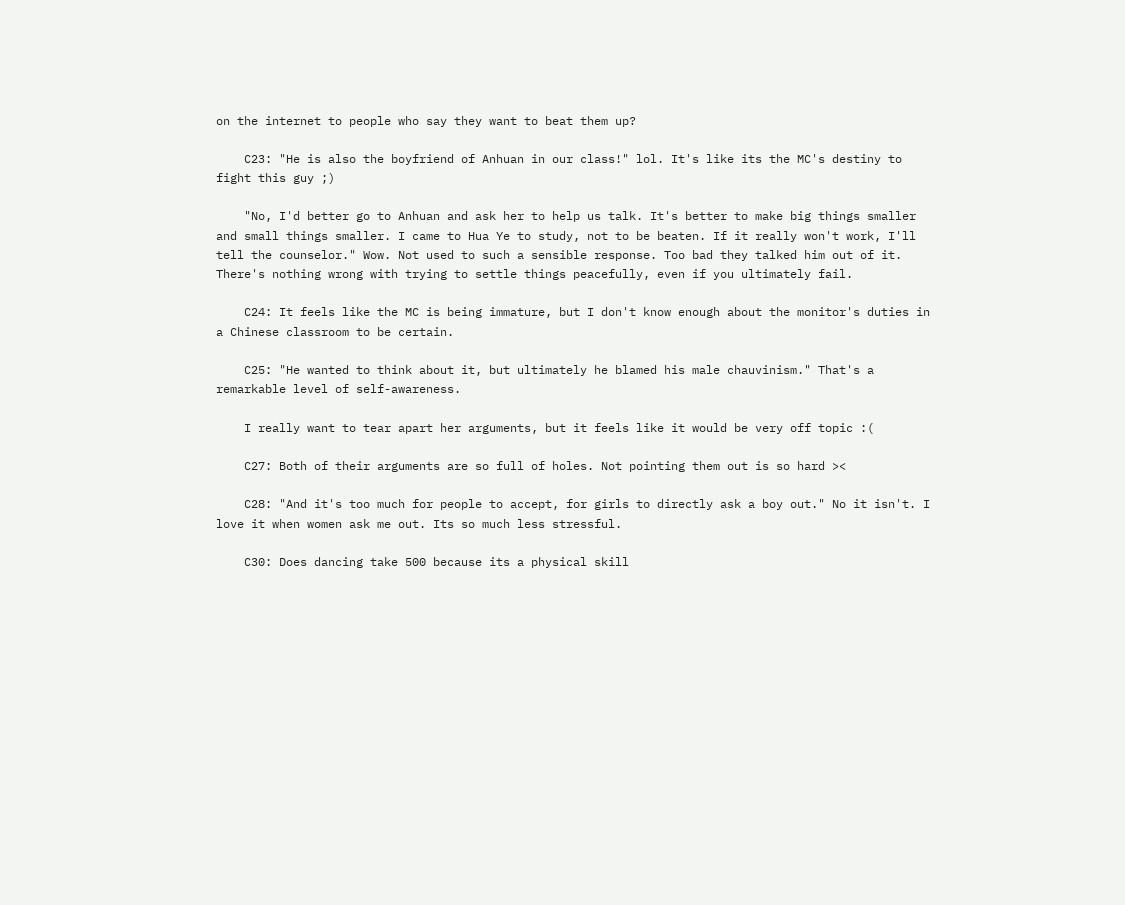on the internet to people who say they want to beat them up?

    C23: "He is also the boyfriend of Anhuan in our class!" lol. It's like its the MC's destiny to fight this guy ;)

    "No, I'd better go to Anhuan and ask her to help us talk. It's better to make big things smaller and small things smaller. I came to Hua Ye to study, not to be beaten. If it really won't work, I'll tell the counselor." Wow. Not used to such a sensible response. Too bad they talked him out of it. There's nothing wrong with trying to settle things peacefully, even if you ultimately fail.

    C24: It feels like the MC is being immature, but I don't know enough about the monitor's duties in a Chinese classroom to be certain.

    C25: "He wanted to think about it, but ultimately he blamed his male chauvinism." That's a remarkable level of self-awareness.

    I really want to tear apart her arguments, but it feels like it would be very off topic :(

    C27: Both of their arguments are so full of holes. Not pointing them out is so hard ><

    C28: "And it's too much for people to accept, for girls to directly ask a boy out." No it isn't. I love it when women ask me out. Its so much less stressful.

    C30: Does dancing take 500 because its a physical skill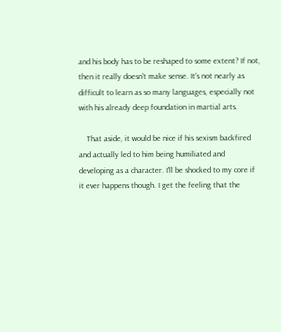and his body has to be reshaped to some extent? If not, then it really doesn't make sense. It's not nearly as difficult to learn as so many languages, especially not with his already deep foundation in martial arts.

    That aside, it would be nice if his sexism backfired and actually led to him being humiliated and developing as a character. I'll be shocked to my core if it ever happens though. I get the feeling that the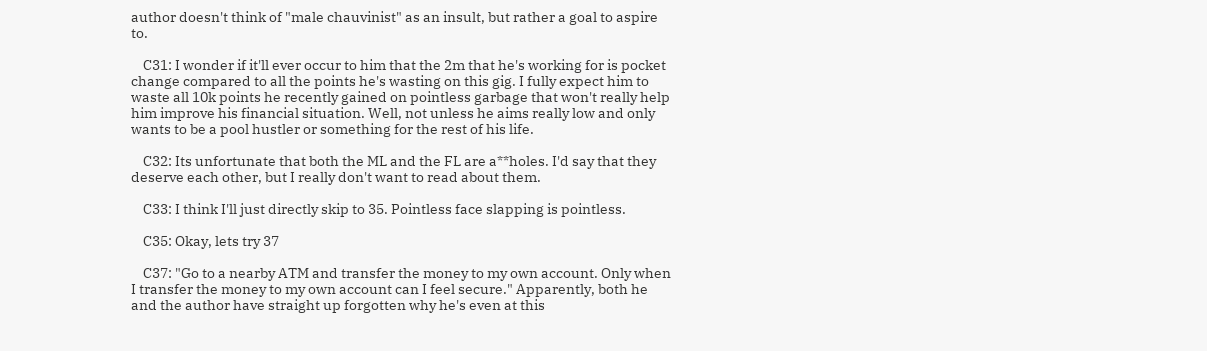author doesn't think of "male chauvinist" as an insult, but rather a goal to aspire to.

    C31: I wonder if it'll ever occur to him that the 2m that he's working for is pocket change compared to all the points he's wasting on this gig. I fully expect him to waste all 10k points he recently gained on pointless garbage that won't really help him improve his financial situation. Well, not unless he aims really low and only wants to be a pool hustler or something for the rest of his life.

    C32: Its unfortunate that both the ML and the FL are a**holes. I'd say that they deserve each other, but I really don't want to read about them.

    C33: I think I'll just directly skip to 35. Pointless face slapping is pointless.

    C35: Okay, lets try 37

    C37: "Go to a nearby ATM and transfer the money to my own account. Only when I transfer the money to my own account can I feel secure." Apparently, both he and the author have straight up forgotten why he's even at this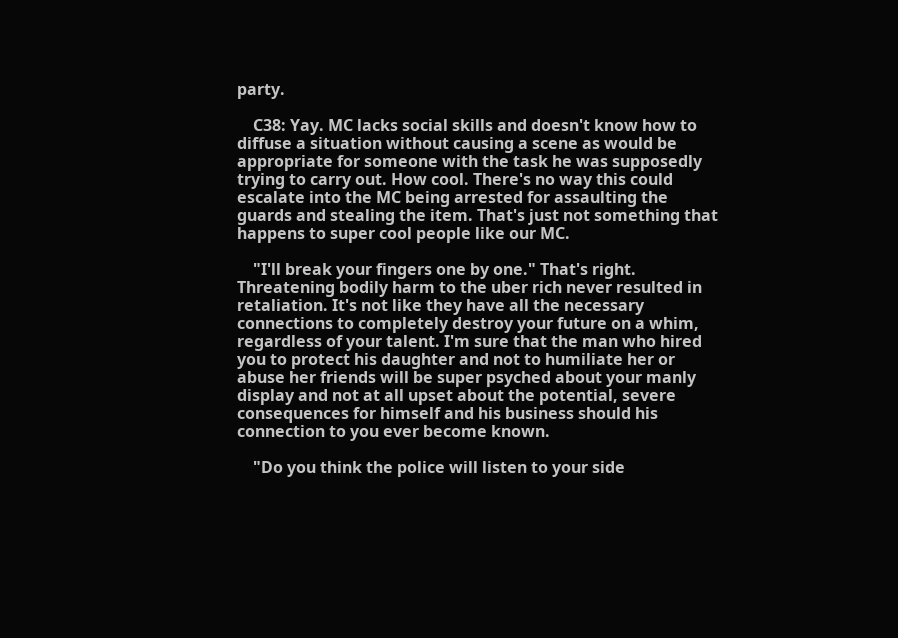party.

    C38: Yay. MC lacks social skills and doesn't know how to diffuse a situation without causing a scene as would be appropriate for someone with the task he was supposedly trying to carry out. How cool. There's no way this could escalate into the MC being arrested for assaulting the guards and stealing the item. That's just not something that happens to super cool people like our MC.

    "I'll break your fingers one by one." That's right. Threatening bodily harm to the uber rich never resulted in retaliation. It's not like they have all the necessary connections to completely destroy your future on a whim, regardless of your talent. I'm sure that the man who hired you to protect his daughter and not to humiliate her or abuse her friends will be super psyched about your manly display and not at all upset about the potential, severe consequences for himself and his business should his connection to you ever become known.

    "Do you think the police will listen to your side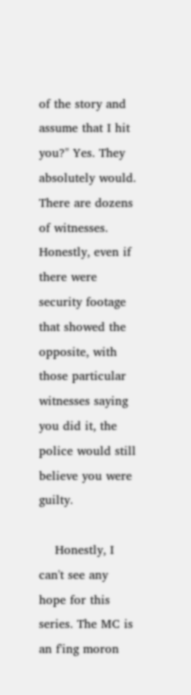of the story and assume that I hit you?" Yes. They absolutely would. There are dozens of witnesses. Honestly, even if there were security footage that showed the opposite, with those particular witnesses saying you did it, the police would still believe you were guilty.

    Honestly, I can't see any hope for this series. The MC is an f'ing moron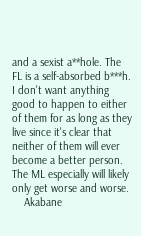and a sexist a**hole. The FL is a self-absorbed b***h. I don't want anything good to happen to either of them for as long as they live since it's clear that neither of them will ever become a better person. The ML especially will likely only get worse and worse.
    Akabane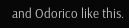and Odorico like this.